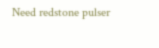Need redstone pulser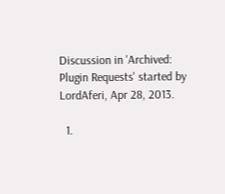Discussion in 'Archived: Plugin Requests' started by LordAferi, Apr 28, 2013.

  1.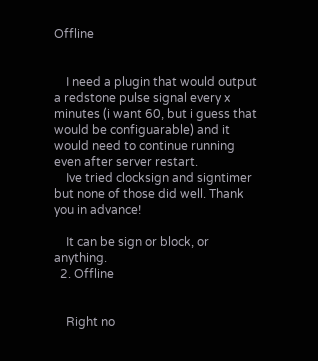Offline


    I need a plugin that would output a redstone pulse signal every x minutes (i want 60, but i guess that would be configuarable) and it would need to continue running even after server restart.
    Ive tried clocksign and signtimer but none of those did well. Thank you in advance!

    It can be sign or block, or anything.
  2. Offline


    Right no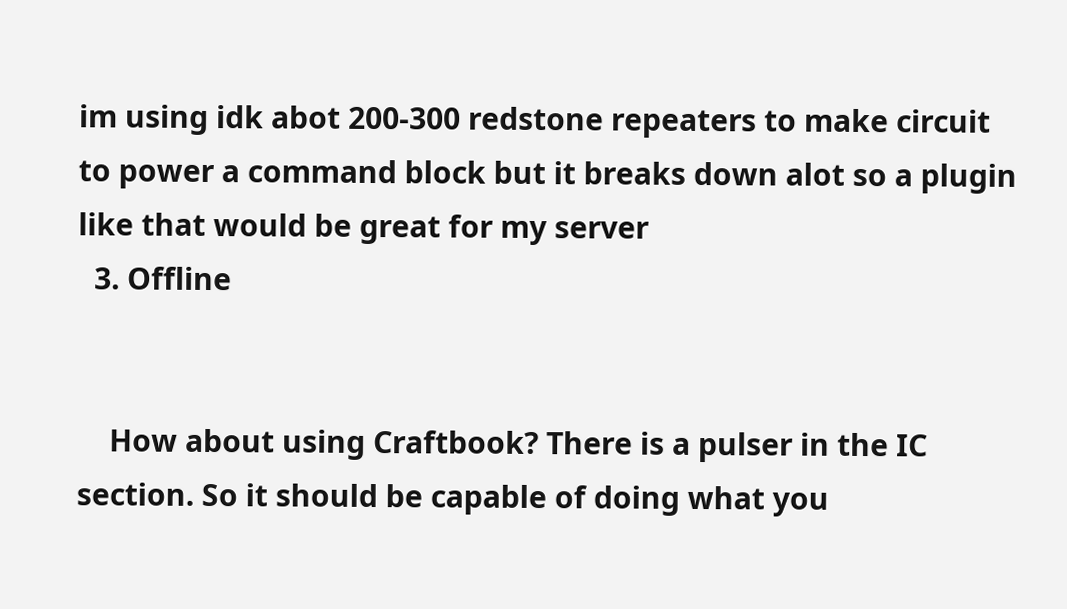im using idk abot 200-300 redstone repeaters to make circuit to power a command block but it breaks down alot so a plugin like that would be great for my server
  3. Offline


    How about using Craftbook? There is a pulser in the IC section. So it should be capable of doing what you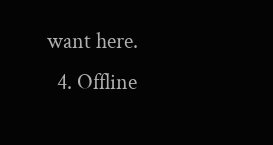want here.
  4. Offline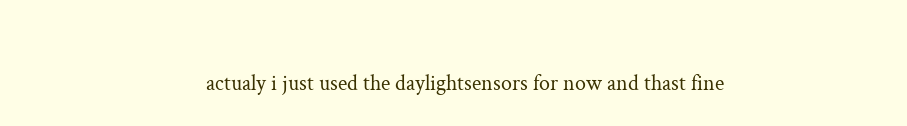actualy i just used the daylightsensors for now and thast fine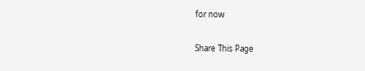for now

Share This Page